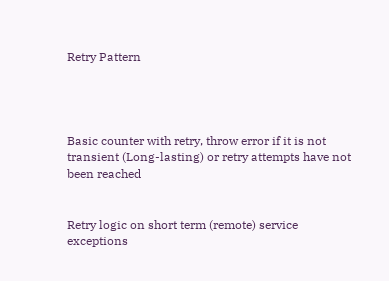Retry Pattern




Basic counter with retry, throw error if it is not transient (Long-lasting) or retry attempts have not been reached


Retry logic on short term (remote) service exceptions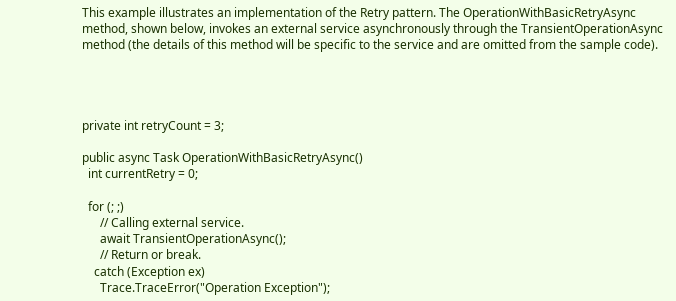This example illustrates an implementation of the Retry pattern. The OperationWithBasicRetryAsync method, shown below, invokes an external service asynchronously through the TransientOperationAsync method (the details of this method will be specific to the service and are omitted from the sample code).




private int retryCount = 3;

public async Task OperationWithBasicRetryAsync()
  int currentRetry = 0;

  for (; ;)
      // Calling external service.
      await TransientOperationAsync();
      // Return or break.
    catch (Exception ex)
      Trace.TraceError("Operation Exception");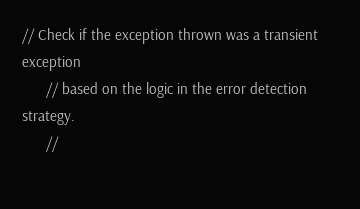// Check if the exception thrown was a transient exception
      // based on the logic in the error detection strategy.
      //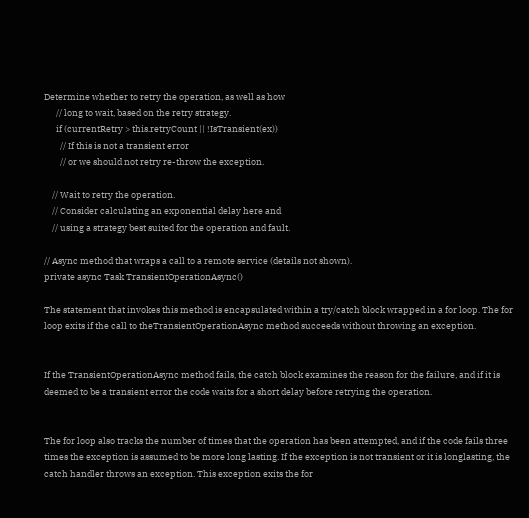Determine whether to retry the operation, as well as how
      // long to wait, based on the retry strategy.
      if (currentRetry > this.retryCount || !IsTransient(ex))
        // If this is not a transient error
        // or we should not retry re-throw the exception.

    // Wait to retry the operation.
    // Consider calculating an exponential delay here and
    // using a strategy best suited for the operation and fault.

// Async method that wraps a call to a remote service (details not shown).
private async Task TransientOperationAsync()

The statement that invokes this method is encapsulated within a try/catch block wrapped in a for loop. The for loop exits if the call to theTransientOperationAsync method succeeds without throwing an exception.


If the TransientOperationAsync method fails, the catch block examines the reason for the failure, and if it is deemed to be a transient error the code waits for a short delay before retrying the operation.


The for loop also tracks the number of times that the operation has been attempted, and if the code fails three times the exception is assumed to be more long lasting. If the exception is not transient or it is longlasting, the catch handler throws an exception. This exception exits the for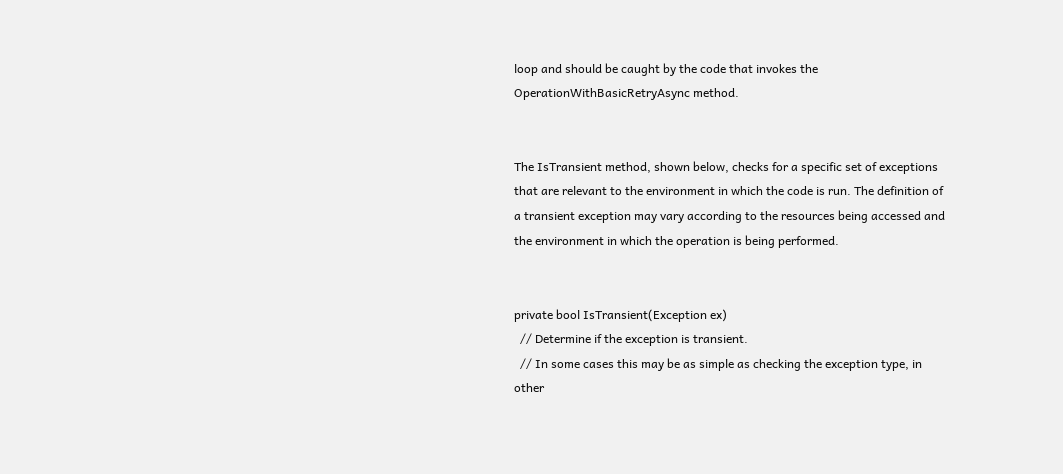loop and should be caught by the code that invokes the OperationWithBasicRetryAsync method.


The IsTransient method, shown below, checks for a specific set of exceptions that are relevant to the environment in which the code is run. The definition of a transient exception may vary according to the resources being accessed and the environment in which the operation is being performed.


private bool IsTransient(Exception ex)
  // Determine if the exception is transient.
  // In some cases this may be as simple as checking the exception type, in other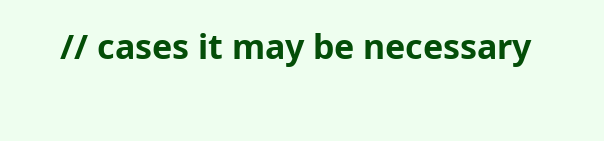// cases it may be necessary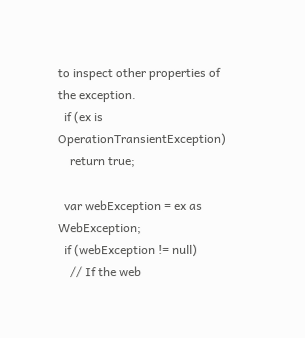to inspect other properties of the exception.
  if (ex is OperationTransientException)
    return true;

  var webException = ex as WebException;
  if (webException != null)
    // If the web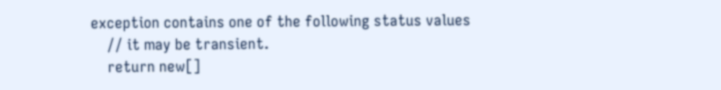exception contains one of the following status values
    // it may be transient.
    return new[]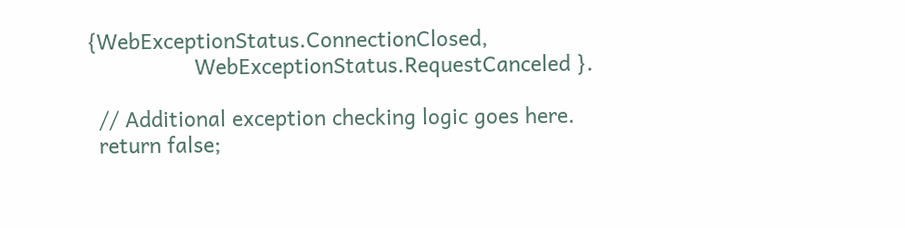{WebExceptionStatus.ConnectionClosed,
                  WebExceptionStatus.RequestCanceled }.

  // Additional exception checking logic goes here.
  return false;